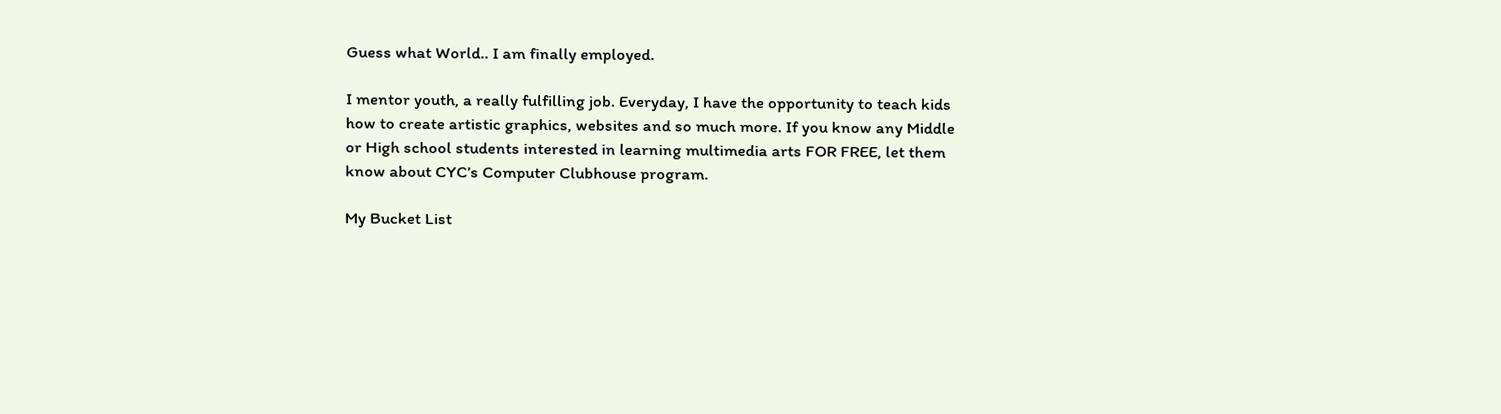Guess what World.. I am finally employed.

I mentor youth, a really fulfilling job. Everyday, I have the opportunity to teach kids how to create artistic graphics, websites and so much more. If you know any Middle or High school students interested in learning multimedia arts FOR FREE, let them know about CYC’s Computer Clubhouse program.

My Bucket List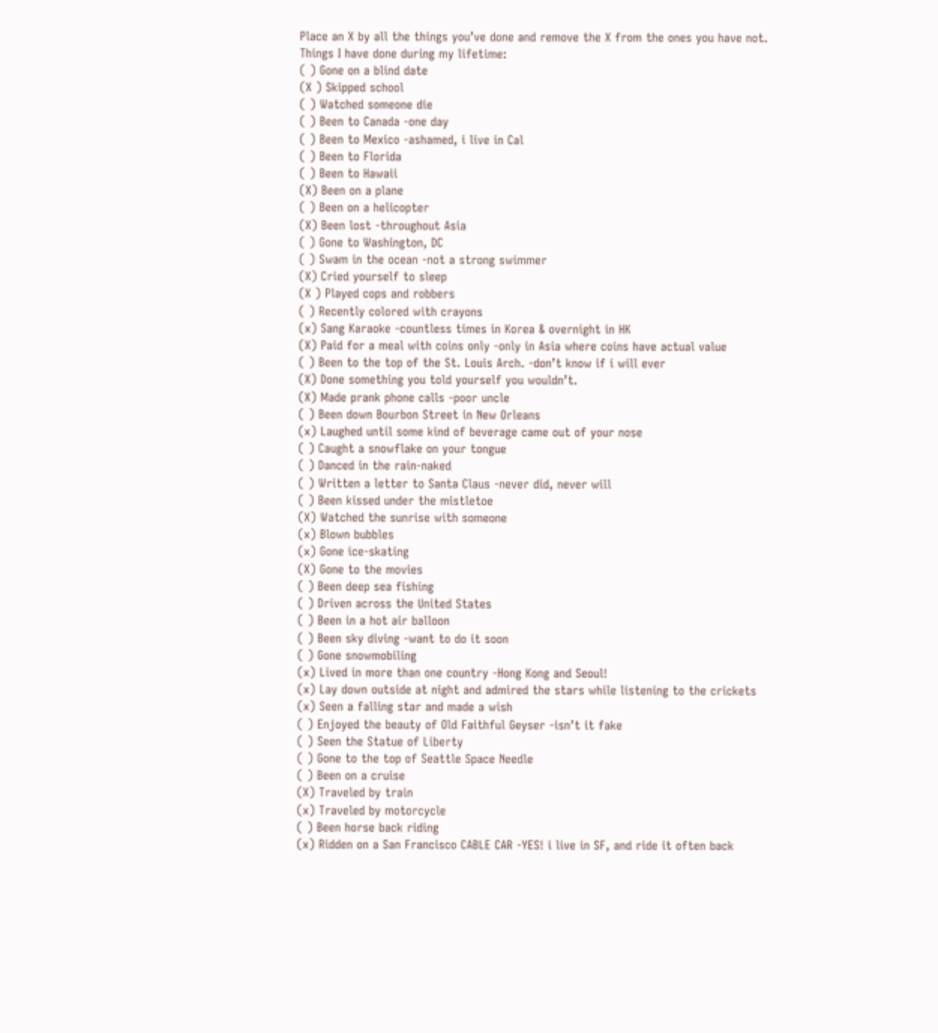Place an X by all the things you’ve done and remove the X from the ones you have not.
Things I have done during my lifetime:
( ) Gone on a blind date
(X ) Skipped school
( ) Watched someone die
( ) Been to Canada -one day
( ) Been to Mexico -ashamed, i live in Cal
( ) Been to Florida
( ) Been to Hawaii
(X) Been on a plane
( ) Been on a helicopter
(X) Been lost -throughout Asia
( ) Gone to Washington, DC
( ) Swam in the ocean -not a strong swimmer
(X) Cried yourself to sleep
(X ) Played cops and robbers
( ) Recently colored with crayons
(x) Sang Karaoke -countless times in Korea & overnight in HK
(X) Paid for a meal with coins only -only in Asia where coins have actual value
( ) Been to the top of the St. Louis Arch. -don’t know if i will ever
(X) Done something you told yourself you wouldn’t.
(X) Made prank phone calls -poor uncle
( ) Been down Bourbon Street in New Orleans
(x) Laughed until some kind of beverage came out of your nose
( ) Caught a snowflake on your tongue
( ) Danced in the rain-naked
( ) Written a letter to Santa Claus -never did, never will
( ) Been kissed under the mistletoe
(X) Watched the sunrise with someone
(x) Blown bubbles
(x) Gone ice-skating
(X) Gone to the movies
( ) Been deep sea fishing
( ) Driven across the United States
( ) Been in a hot air balloon
( ) Been sky diving -want to do it soon
( ) Gone snowmobiling
(x) Lived in more than one country -Hong Kong and Seoul!
(x) Lay down outside at night and admired the stars while listening to the crickets
(x) Seen a falling star and made a wish
( ) Enjoyed the beauty of Old Faithful Geyser -isn’t it fake
( ) Seen the Statue of Liberty
( ) Gone to the top of Seattle Space Needle
( ) Been on a cruise
(X) Traveled by train
(x) Traveled by motorcycle
( ) Been horse back riding
(x) Ridden on a San Francisco CABLE CAR -YES! i live in SF, and ride it often back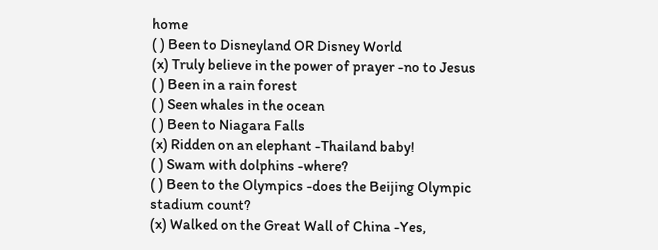home
( ) Been to Disneyland OR Disney World
(x) Truly believe in the power of prayer -no to Jesus
( ) Been in a rain forest
( ) Seen whales in the ocean
( ) Been to Niagara Falls
(x) Ridden on an elephant -Thailand baby!
( ) Swam with dolphins -where?
( ) Been to the Olympics -does the Beijing Olympic stadium count?
(x) Walked on the Great Wall of China -Yes,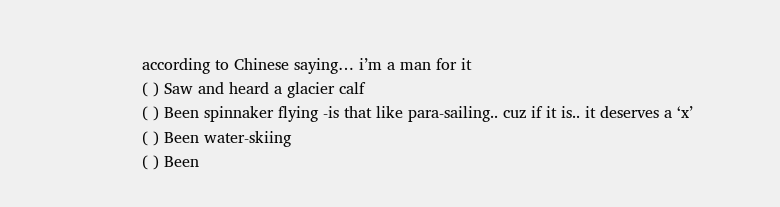according to Chinese saying… i’m a man for it
( ) Saw and heard a glacier calf
( ) Been spinnaker flying -is that like para-sailing.. cuz if it is.. it deserves a ‘x’
( ) Been water-skiing
( ) Been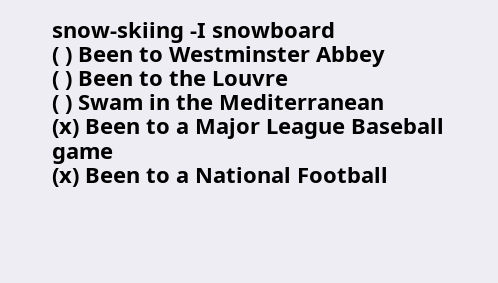snow-skiing -I snowboard
( ) Been to Westminster Abbey
( ) Been to the Louvre
( ) Swam in the Mediterranean
(x) Been to a Major League Baseball game
(x) Been to a National Football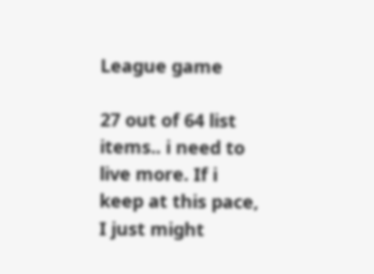League game

27 out of 64 list items.. i need to live more. If i keep at this pace, I just might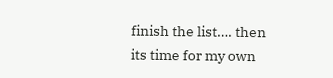finish the list…. then its time for my own